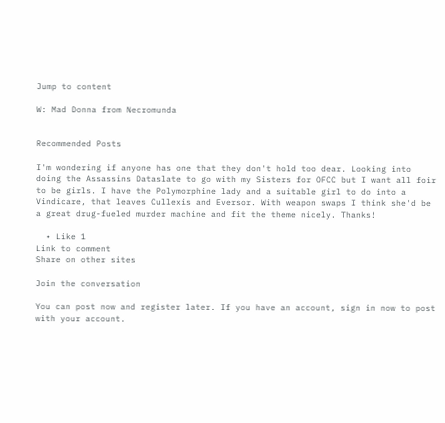Jump to content

W: Mad Donna from Necromunda


Recommended Posts

I'm wondering if anyone has one that they don't hold too dear. Looking into doing the Assassins Dataslate to go with my Sisters for OFCC but I want all foir to be girls. I have the Polymorphine lady and a suitable girl to do into a Vindicare, that leaves Cullexis and Eversor. With weapon swaps I think she'd be a great drug-fueled murder machine and fit the theme nicely. Thanks!

  • Like 1
Link to comment
Share on other sites

Join the conversation

You can post now and register later. If you have an account, sign in now to post with your account.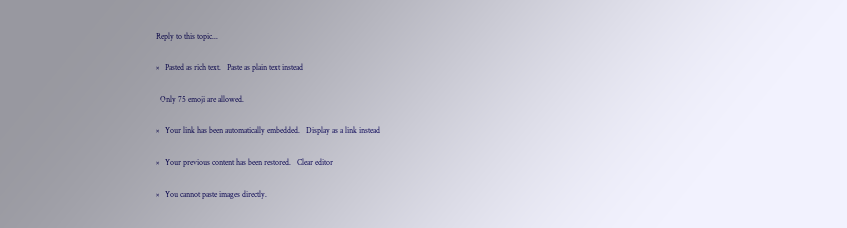Reply to this topic...

×   Pasted as rich text.   Paste as plain text instead

  Only 75 emoji are allowed.

×   Your link has been automatically embedded.   Display as a link instead

×   Your previous content has been restored.   Clear editor

×   You cannot paste images directly.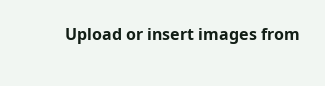Upload or insert images from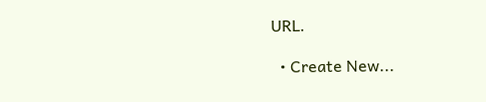URL.

  • Create New...